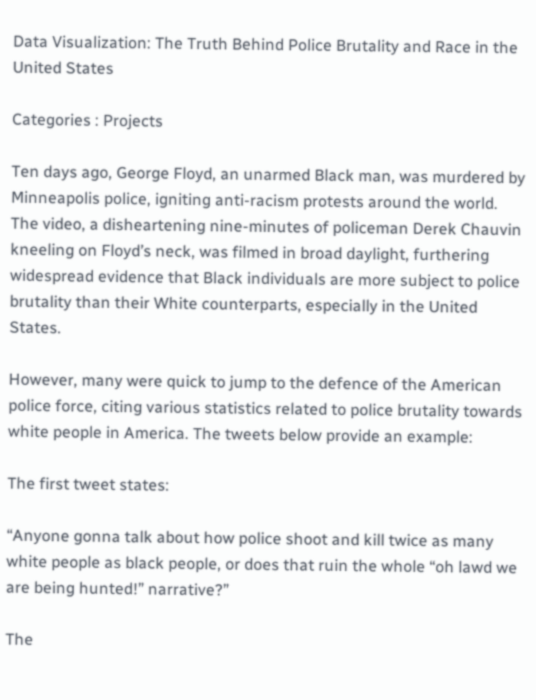Data Visualization: The Truth Behind Police Brutality and Race in the United States

Categories : Projects

Ten days ago, George Floyd, an unarmed Black man, was murdered by Minneapolis police, igniting anti-racism protests around the world. The video, a disheartening nine-minutes of policeman Derek Chauvin kneeling on Floyd’s neck, was filmed in broad daylight, furthering widespread evidence that Black individuals are more subject to police brutality than their White counterparts, especially in the United States.

However, many were quick to jump to the defence of the American police force, citing various statistics related to police brutality towards white people in America. The tweets below provide an example:

The first tweet states:

“Anyone gonna talk about how police shoot and kill twice as many white people as black people, or does that ruin the whole “oh lawd we are being hunted!” narrative?”

The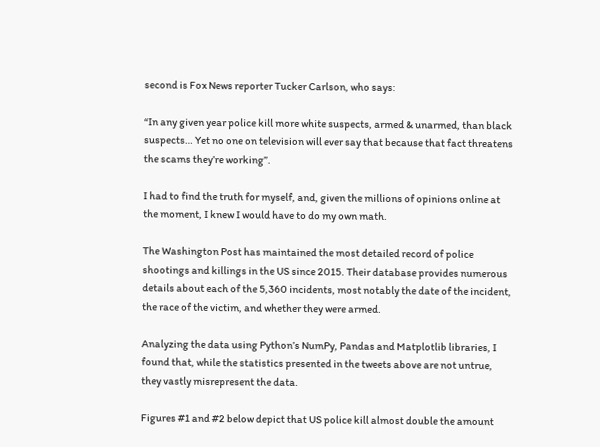second is Fox News reporter Tucker Carlson, who says:

“In any given year police kill more white suspects, armed & unarmed, than black suspects… Yet no one on television will ever say that because that fact threatens the scams they’re working”.

I had to find the truth for myself, and, given the millions of opinions online at the moment, I knew I would have to do my own math.

The Washington Post has maintained the most detailed record of police shootings and killings in the US since 2015. Their database provides numerous details about each of the 5,360 incidents, most notably the date of the incident, the race of the victim, and whether they were armed.

Analyzing the data using Python’s NumPy, Pandas and Matplotlib libraries, I found that, while the statistics presented in the tweets above are not untrue, they vastly misrepresent the data.

Figures #1 and #2 below depict that US police kill almost double the amount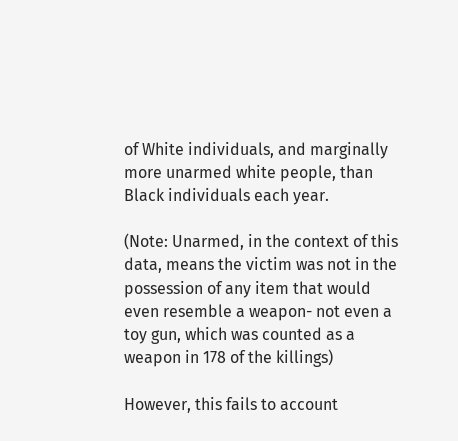of White individuals, and marginally more unarmed white people, than Black individuals each year.

(Note: Unarmed, in the context of this data, means the victim was not in the possession of any item that would even resemble a weapon- not even a toy gun, which was counted as a weapon in 178 of the killings)

However, this fails to account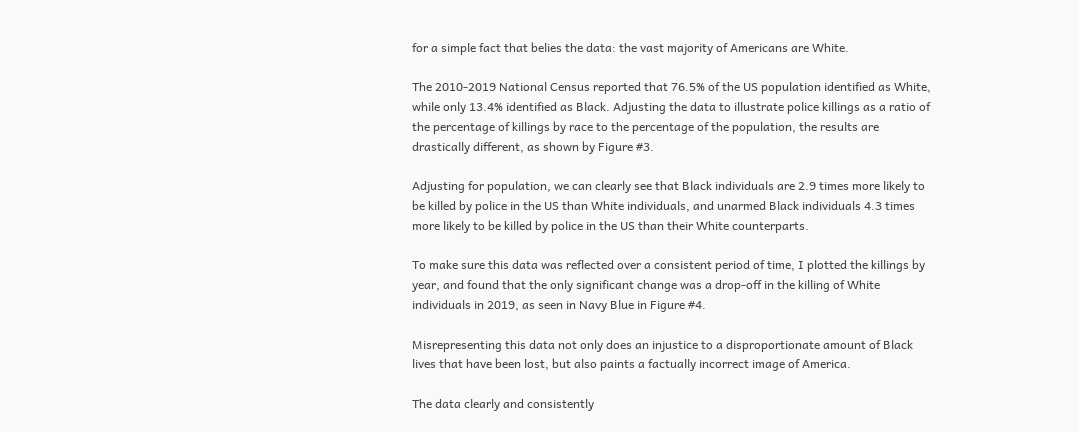for a simple fact that belies the data: the vast majority of Americans are White.

The 2010-2019 National Census reported that 76.5% of the US population identified as White, while only 13.4% identified as Black. Adjusting the data to illustrate police killings as a ratio of the percentage of killings by race to the percentage of the population, the results are drastically different, as shown by Figure #3.

Adjusting for population, we can clearly see that Black individuals are 2.9 times more likely to be killed by police in the US than White individuals, and unarmed Black individuals 4.3 times more likely to be killed by police in the US than their White counterparts.

To make sure this data was reflected over a consistent period of time, I plotted the killings by year, and found that the only significant change was a drop-off in the killing of White individuals in 2019, as seen in Navy Blue in Figure #4.

Misrepresenting this data not only does an injustice to a disproportionate amount of Black lives that have been lost, but also paints a factually incorrect image of America.

The data clearly and consistently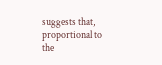suggests that, proportional to the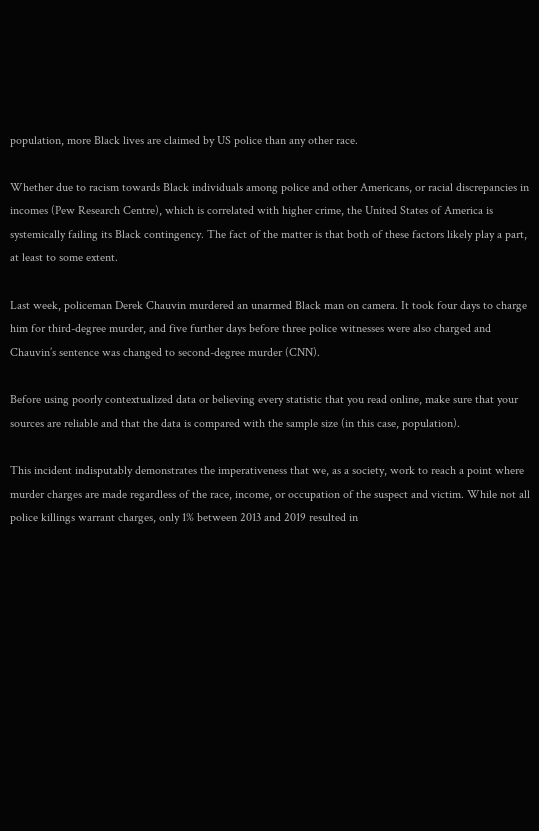population, more Black lives are claimed by US police than any other race.

Whether due to racism towards Black individuals among police and other Americans, or racial discrepancies in incomes (Pew Research Centre), which is correlated with higher crime, the United States of America is systemically failing its Black contingency. The fact of the matter is that both of these factors likely play a part, at least to some extent.

Last week, policeman Derek Chauvin murdered an unarmed Black man on camera. It took four days to charge him for third-degree murder, and five further days before three police witnesses were also charged and Chauvin’s sentence was changed to second-degree murder (CNN).

Before using poorly contextualized data or believing every statistic that you read online, make sure that your sources are reliable and that the data is compared with the sample size (in this case, population).

This incident indisputably demonstrates the imperativeness that we, as a society, work to reach a point where murder charges are made regardless of the race, income, or occupation of the suspect and victim. While not all police killings warrant charges, only 1% between 2013 and 2019 resulted in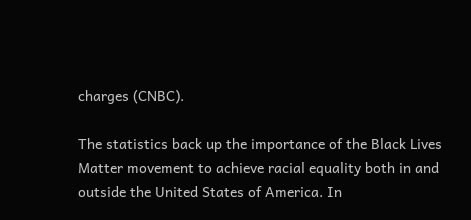charges (CNBC).

The statistics back up the importance of the Black Lives Matter movement to achieve racial equality both in and outside the United States of America. In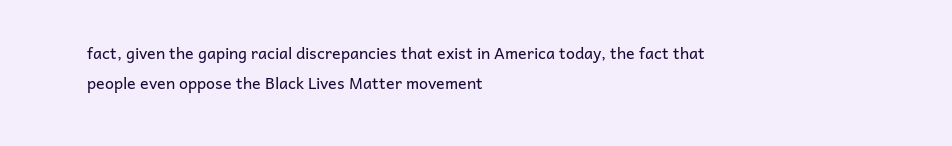fact, given the gaping racial discrepancies that exist in America today, the fact that people even oppose the Black Lives Matter movement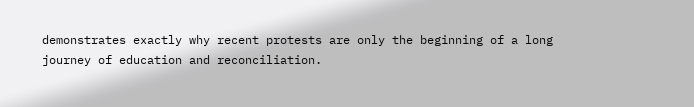demonstrates exactly why recent protests are only the beginning of a long journey of education and reconciliation.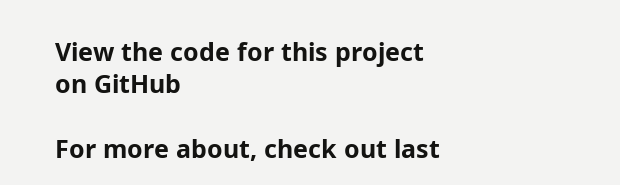View the code for this project on GitHub

For more about, check out last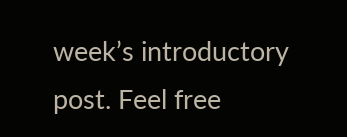week’s introductory post. Feel free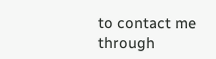to contact me through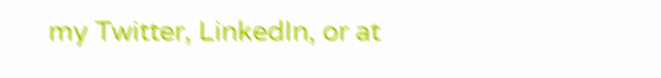my Twitter, LinkedIn, or at